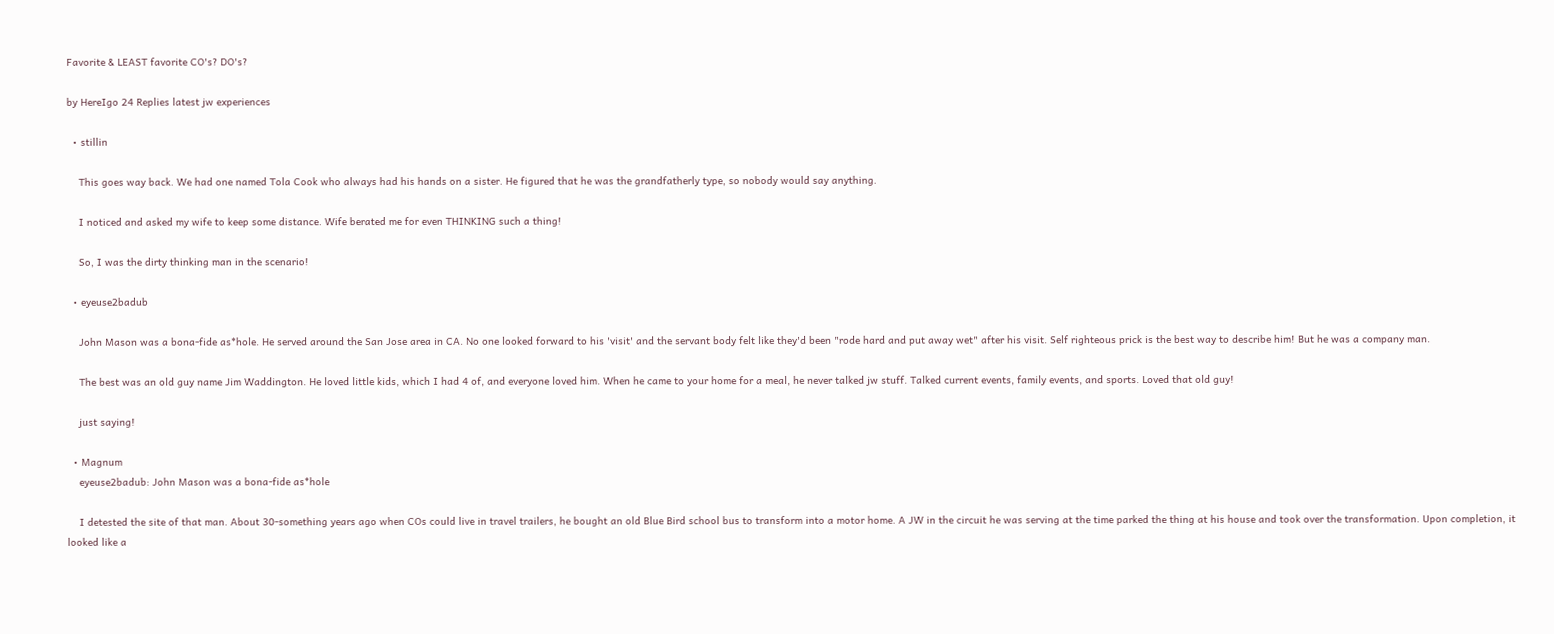Favorite & LEAST favorite CO's? DO's?

by HereIgo 24 Replies latest jw experiences

  • stillin

    This goes way back. We had one named Tola Cook who always had his hands on a sister. He figured that he was the grandfatherly type, so nobody would say anything.

    I noticed and asked my wife to keep some distance. Wife berated me for even THINKING such a thing!

    So, I was the dirty thinking man in the scenario!

  • eyeuse2badub

    John Mason was a bona-fide as*hole. He served around the San Jose area in CA. No one looked forward to his 'visit' and the servant body felt like they'd been "rode hard and put away wet" after his visit. Self righteous prick is the best way to describe him! But he was a company man.

    The best was an old guy name Jim Waddington. He loved little kids, which I had 4 of, and everyone loved him. When he came to your home for a meal, he never talked jw stuff. Talked current events, family events, and sports. Loved that old guy!

    just saying!

  • Magnum
    eyeuse2badub: John Mason was a bona-fide as*hole

    I detested the site of that man. About 30-something years ago when COs could live in travel trailers, he bought an old Blue Bird school bus to transform into a motor home. A JW in the circuit he was serving at the time parked the thing at his house and took over the transformation. Upon completion, it looked like a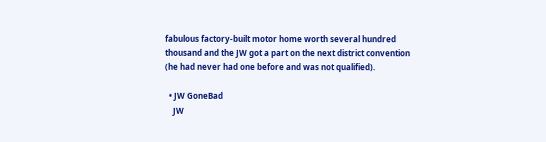fabulous factory-built motor home worth several hundred thousand and the JW got a part on the next district convention (he had never had one before and was not qualified).

  • JW GoneBad
    JW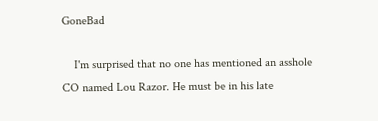GoneBad

    I'm surprised that no one has mentioned an asshole CO named Lou Razor. He must be in his late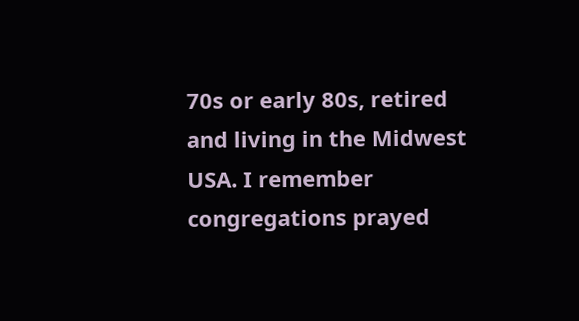70s or early 80s, retired and living in the Midwest USA. I remember congregations prayed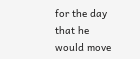for the day that he would move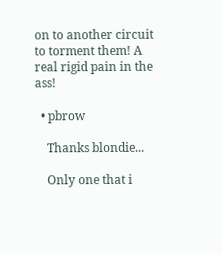on to another circuit to torment them! A real rigid pain in the ass!

  • pbrow

    Thanks blondie...

    Only one that i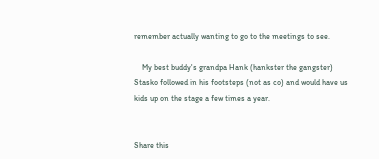remember actually wanting to go to the meetings to see.

    My best buddy's grandpa Hank (hankster the gangster) Stasko followed in his footsteps (not as co) and would have us kids up on the stage a few times a year.


Share this